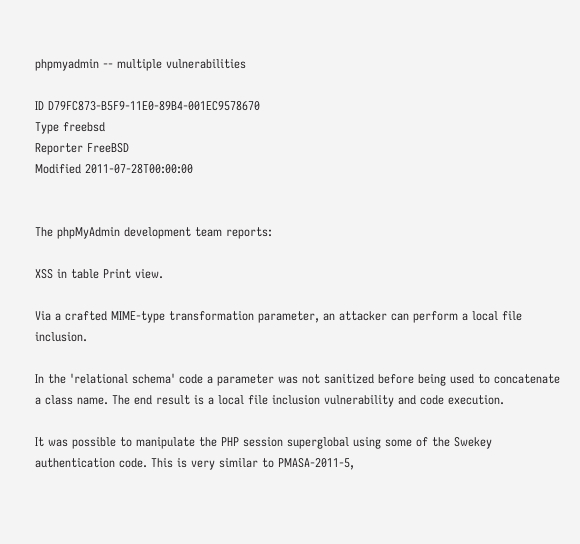phpmyadmin -- multiple vulnerabilities

ID D79FC873-B5F9-11E0-89B4-001EC9578670
Type freebsd
Reporter FreeBSD
Modified 2011-07-28T00:00:00


The phpMyAdmin development team reports:

XSS in table Print view.

Via a crafted MIME-type transformation parameter, an attacker can perform a local file inclusion.

In the 'relational schema' code a parameter was not sanitized before being used to concatenate a class name. The end result is a local file inclusion vulnerability and code execution.

It was possible to manipulate the PHP session superglobal using some of the Swekey authentication code. This is very similar to PMASA-2011-5,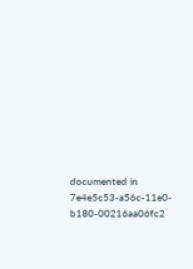documented in 7e4e5c53-a56c-11e0-b180-00216aa06fc2